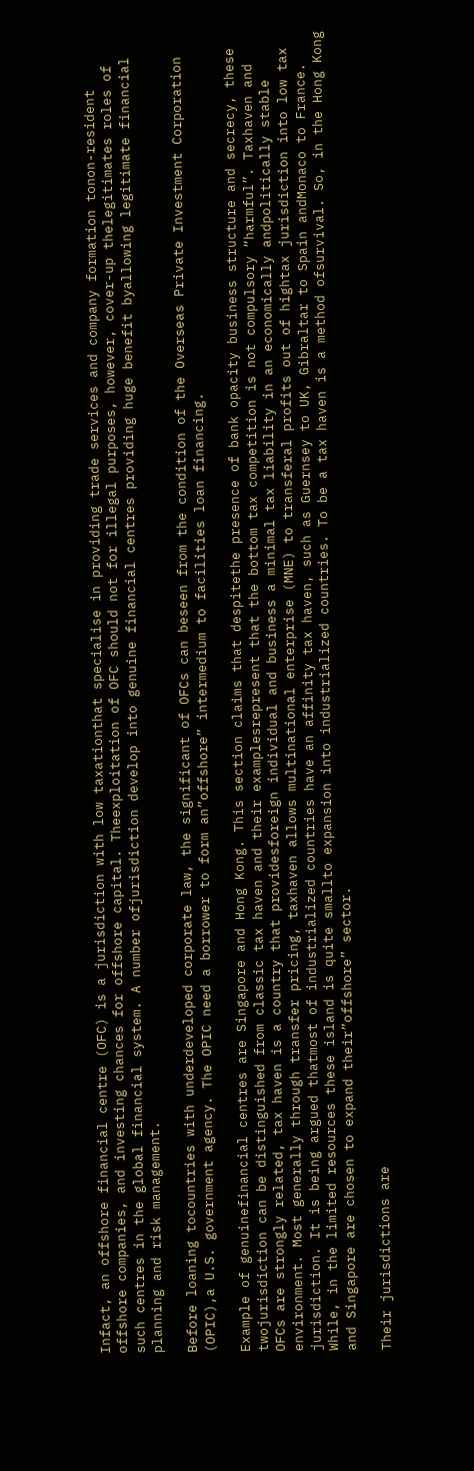Infact, an offshore financial centre (OFC) is a jurisdiction with low taxationthat specialise in providing trade services and company formation tonon-resident offshore companies, and investing chances for offshore capital. Theexploitation of OFC should not for illegal purposes, however, cover-up thelegitimates roles of such centres in the global financial system. A number ofjurisdiction develop into genuine financial centres providing huge benefit byallowing legitimate financial planning and risk management.

Before loaning tocountries with underdeveloped corporate law, the significant of OFCs can beseen from the condition of the Overseas Private Investment Corporation (OPIC),a U.S. government agency. The OPIC need a borrower to form an”offshore” intermedium to facilities loan financing.

Example of genuinefinancial centres are Singapore and Hong Kong. This section claims that despitethe presence of bank opacity business structure and secrecy, these twojurisdiction can be distinguished from classic tax haven and their examplesrepresent that the bottom tax competition is not compulsory “harmful”. Taxhaven and OFCs are strongly related, tax haven is a country that providesforeign individual and business a minimal tax liability in an economically andpolitically stable environment. Most generally through transfer pricing, taxhaven allows multinational enterprise (MNE) to transferal profits out of hightax jurisdiction into low tax jurisdiction. It is being argued thatmost of industrialized countries have an affinity tax haven, such as Guernsey to UK, Gibraltar to Spain andMonaco to France. While, in the limited resources these island is quite smallto expansion into industrialized countries. To be a tax haven is a method ofsurvival. So, in the Hong Kong and Singapore are chosen to expand their”offshore” sector.

Their jurisdictions are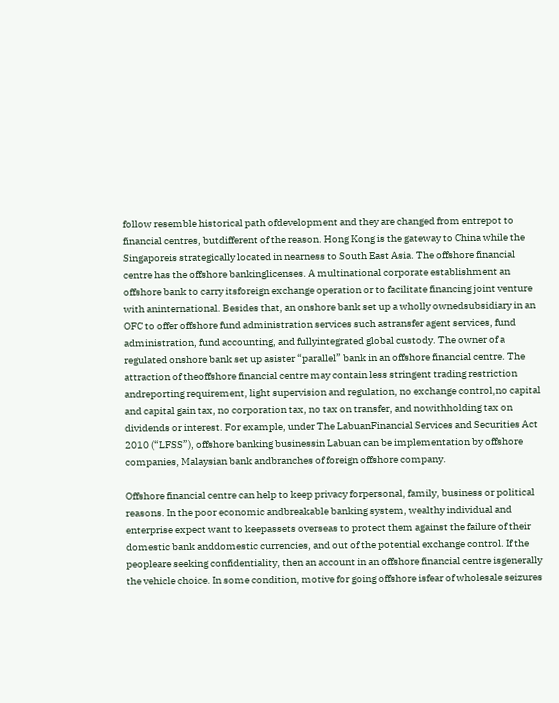follow resemble historical path ofdevelopment and they are changed from entrepot to financial centres, butdifferent of the reason. Hong Kong is the gateway to China while the Singaporeis strategically located in nearness to South East Asia. The offshore financial centre has the offshore bankinglicenses. A multinational corporate establishment an offshore bank to carry itsforeign exchange operation or to facilitate financing joint venture with aninternational. Besides that, an onshore bank set up a wholly ownedsubsidiary in an OFC to offer offshore fund administration services such astransfer agent services, fund administration, fund accounting, and fullyintegrated global custody. The owner of a regulated onshore bank set up asister “parallel” bank in an offshore financial centre. The attraction of theoffshore financial centre may contain less stringent trading restriction andreporting requirement, light supervision and regulation, no exchange control,no capital and capital gain tax, no corporation tax, no tax on transfer, and nowithholding tax on dividends or interest. For example, under The LabuanFinancial Services and Securities Act 2010 (“LFSS”), offshore banking businessin Labuan can be implementation by offshore companies, Malaysian bank andbranches of foreign offshore company.

Offshore financial centre can help to keep privacy forpersonal, family, business or political reasons. In the poor economic andbreakable banking system, wealthy individual and enterprise expect want to keepassets overseas to protect them against the failure of their domestic bank anddomestic currencies, and out of the potential exchange control. If the peopleare seeking confidentiality, then an account in an offshore financial centre isgenerally the vehicle choice. In some condition, motive for going offshore isfear of wholesale seizures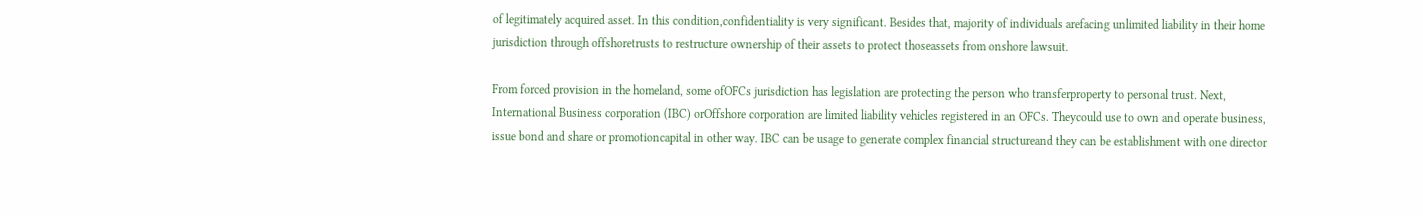of legitimately acquired asset. In this condition,confidentiality is very significant. Besides that, majority of individuals arefacing unlimited liability in their home jurisdiction through offshoretrusts to restructure ownership of their assets to protect thoseassets from onshore lawsuit.

From forced provision in the homeland, some ofOFCs jurisdiction has legislation are protecting the person who transferproperty to personal trust. Next, International Business corporation (IBC) orOffshore corporation are limited liability vehicles registered in an OFCs. Theycould use to own and operate business, issue bond and share or promotioncapital in other way. IBC can be usage to generate complex financial structureand they can be establishment with one director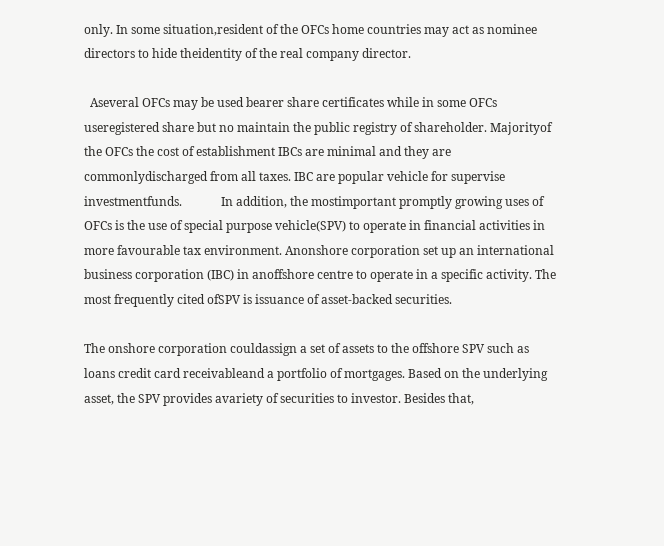only. In some situation,resident of the OFCs home countries may act as nominee directors to hide theidentity of the real company director.

  Aseveral OFCs may be used bearer share certificates while in some OFCs useregistered share but no maintain the public registry of shareholder. Majorityof the OFCs the cost of establishment IBCs are minimal and they are commonlydischarged from all taxes. IBC are popular vehicle for supervise investmentfunds.             In addition, the mostimportant promptly growing uses of OFCs is the use of special purpose vehicle(SPV) to operate in financial activities in more favourable tax environment. Anonshore corporation set up an international business corporation (IBC) in anoffshore centre to operate in a specific activity. The most frequently cited ofSPV is issuance of asset-backed securities.

The onshore corporation couldassign a set of assets to the offshore SPV such as loans credit card receivableand a portfolio of mortgages. Based on the underlying asset, the SPV provides avariety of securities to investor. Besides that,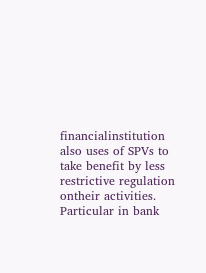financialinstitution also uses of SPVs to take benefit by less restrictive regulation ontheir activities. Particular in bank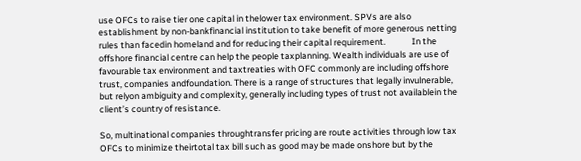use OFCs to raise tier one capital in thelower tax environment. SPVs are also establishment by non-bankfinancial institution to take benefit of more generous netting rules than facedin homeland and for reducing their capital requirement.             In the offshore financial centre can help the people taxplanning. Wealth individuals are use of favourable tax environment and taxtreaties with OFC commonly are including offshore trust, companies andfoundation. There is a range of structures that legally invulnerable, but relyon ambiguity and complexity, generally including types of trust not availablein the client’s country of resistance.

So, multinational companies throughtransfer pricing are route activities through low tax OFCs to minimize theirtotal tax bill such as good may be made onshore but by the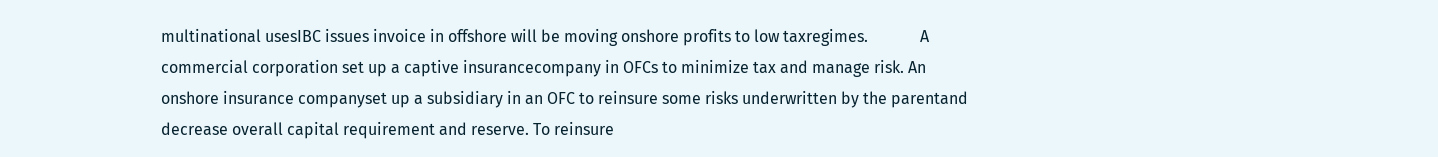multinational usesIBC issues invoice in offshore will be moving onshore profits to low taxregimes.             A commercial corporation set up a captive insurancecompany in OFCs to minimize tax and manage risk. An onshore insurance companyset up a subsidiary in an OFC to reinsure some risks underwritten by the parentand decrease overall capital requirement and reserve. To reinsure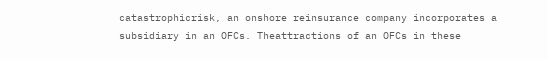catastrophicrisk, an onshore reinsurance company incorporates a subsidiary in an OFCs. Theattractions of an OFCs in these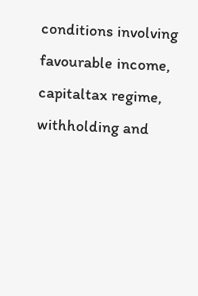conditions involving favourable income, capitaltax regime, withholding and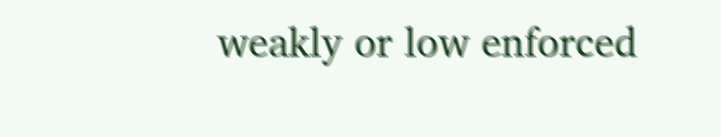weakly or low enforced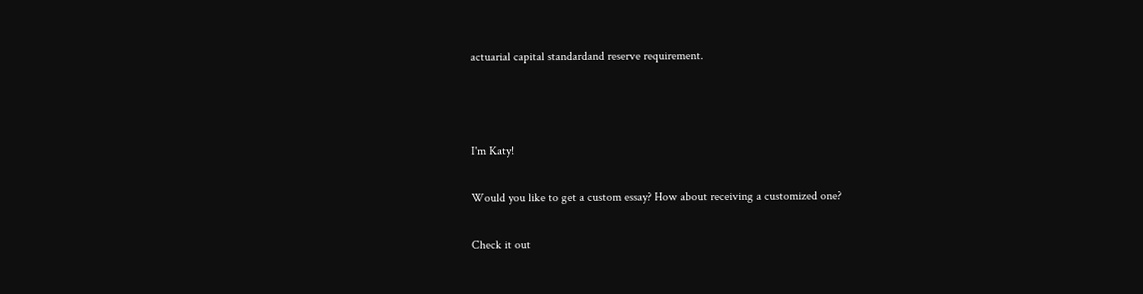actuarial capital standardand reserve requirement.



I'm Katy!

Would you like to get a custom essay? How about receiving a customized one?

Check it out